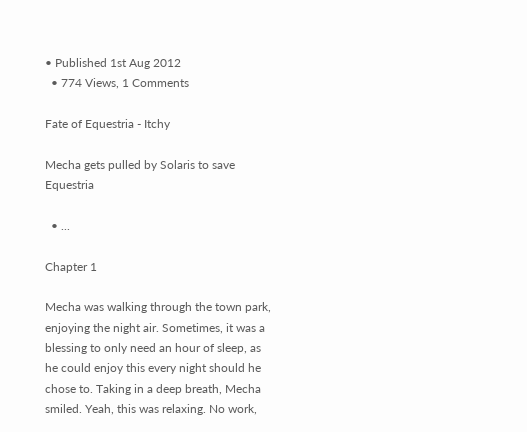• Published 1st Aug 2012
  • 774 Views, 1 Comments

Fate of Equestria - Itchy

Mecha gets pulled by Solaris to save Equestria

  • ...

Chapter 1

Mecha was walking through the town park, enjoying the night air. Sometimes, it was a blessing to only need an hour of sleep, as he could enjoy this every night should he chose to. Taking in a deep breath, Mecha smiled. Yeah, this was relaxing. No work,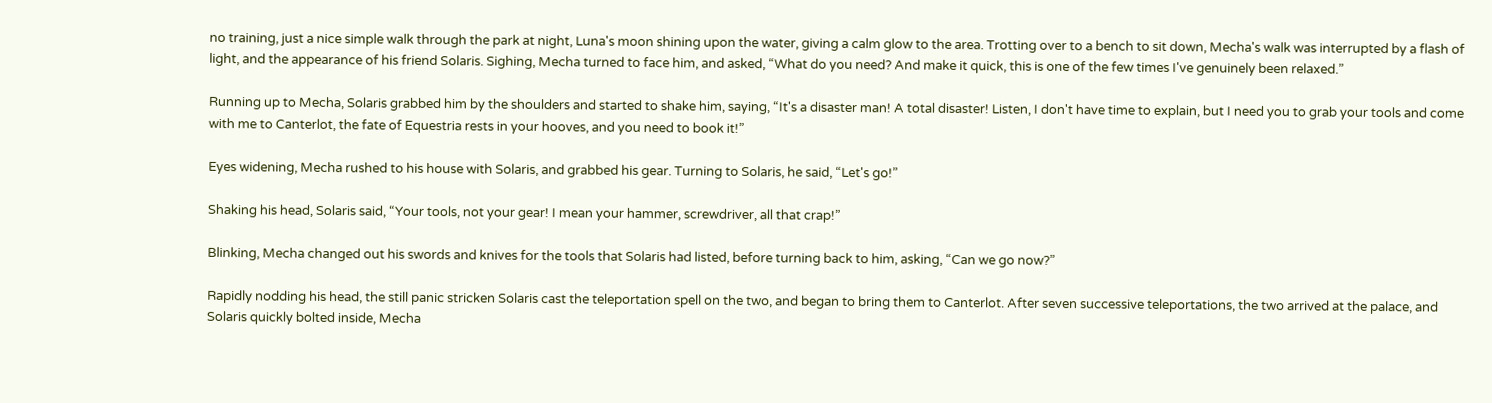no training, just a nice simple walk through the park at night, Luna's moon shining upon the water, giving a calm glow to the area. Trotting over to a bench to sit down, Mecha's walk was interrupted by a flash of light, and the appearance of his friend Solaris. Sighing, Mecha turned to face him, and asked, “What do you need? And make it quick, this is one of the few times I've genuinely been relaxed.”

Running up to Mecha, Solaris grabbed him by the shoulders and started to shake him, saying, “It's a disaster man! A total disaster! Listen, I don't have time to explain, but I need you to grab your tools and come with me to Canterlot, the fate of Equestria rests in your hooves, and you need to book it!”

Eyes widening, Mecha rushed to his house with Solaris, and grabbed his gear. Turning to Solaris, he said, “Let's go!”

Shaking his head, Solaris said, “Your tools, not your gear! I mean your hammer, screwdriver, all that crap!”

Blinking, Mecha changed out his swords and knives for the tools that Solaris had listed, before turning back to him, asking, “Can we go now?”

Rapidly nodding his head, the still panic stricken Solaris cast the teleportation spell on the two, and began to bring them to Canterlot. After seven successive teleportations, the two arrived at the palace, and Solaris quickly bolted inside, Mecha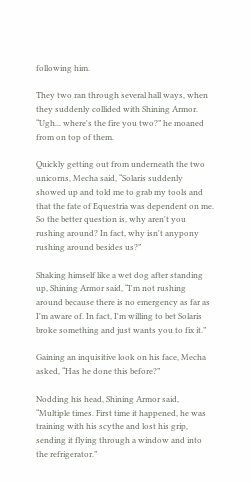following him.

They two ran through several hall ways, when they suddenly collided with Shining Armor. “Ugh... where's the fire you two?” he moaned from on top of them.

Quickly getting out from underneath the two unicorns, Mecha said, “Solaris suddenly showed up and told me to grab my tools and that the fate of Equestria was dependent on me. So the better question is, why aren't you rushing around? In fact, why isn't anypony rushing around besides us?”

Shaking himself like a wet dog after standing up, Shining Armor said, “I'm not rushing around because there is no emergency as far as I'm aware of. In fact, I'm willing to bet Solaris broke something and just wants you to fix it.”

Gaining an inquisitive look on his face, Mecha asked, “Has he done this before?”

Nodding his head, Shining Armor said, “Multiple times. First time it happened, he was training with his scythe and lost his grip, sending it flying through a window and into the refrigerator.”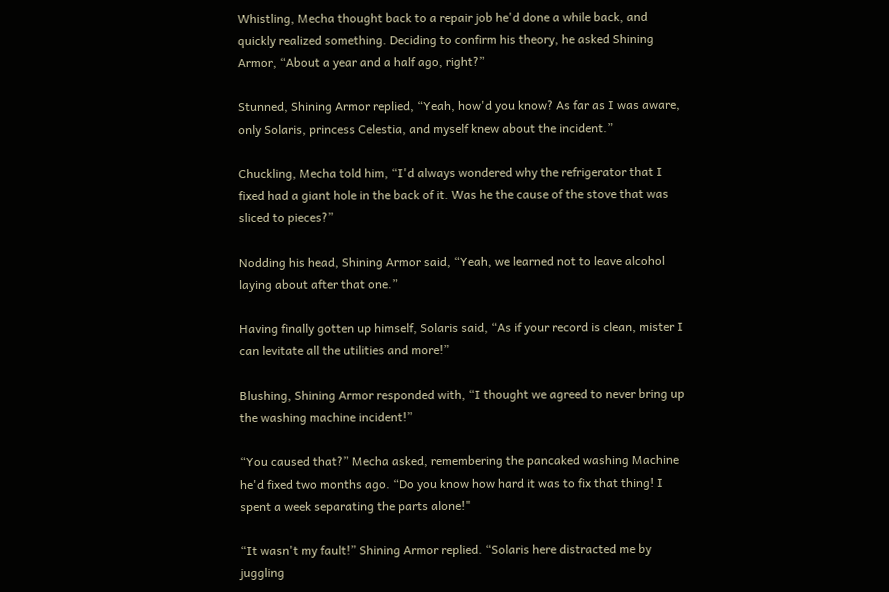Whistling, Mecha thought back to a repair job he'd done a while back, and quickly realized something. Deciding to confirm his theory, he asked Shining Armor, “About a year and a half ago, right?”

Stunned, Shining Armor replied, “Yeah, how'd you know? As far as I was aware, only Solaris, princess Celestia, and myself knew about the incident.”

Chuckling, Mecha told him, “I'd always wondered why the refrigerator that I fixed had a giant hole in the back of it. Was he the cause of the stove that was sliced to pieces?”

Nodding his head, Shining Armor said, “Yeah, we learned not to leave alcohol laying about after that one.”

Having finally gotten up himself, Solaris said, “As if your record is clean, mister I can levitate all the utilities and more!”

Blushing, Shining Armor responded with, “I thought we agreed to never bring up the washing machine incident!”

“You caused that?” Mecha asked, remembering the pancaked washing Machine he'd fixed two months ago. “Do you know how hard it was to fix that thing! I spent a week separating the parts alone!"

“It wasn't my fault!” Shining Armor replied. “Solaris here distracted me by juggling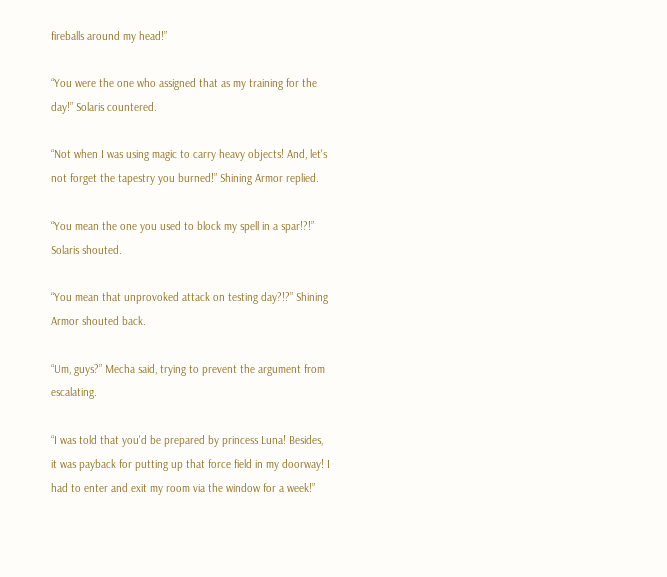fireballs around my head!”

“You were the one who assigned that as my training for the day!” Solaris countered.

“Not when I was using magic to carry heavy objects! And, let's not forget the tapestry you burned!” Shining Armor replied.

“You mean the one you used to block my spell in a spar!?!” Solaris shouted.

“You mean that unprovoked attack on testing day?!?” Shining Armor shouted back.

“Um, guys?” Mecha said, trying to prevent the argument from escalating.

“I was told that you'd be prepared by princess Luna! Besides, it was payback for putting up that force field in my doorway! I had to enter and exit my room via the window for a week!”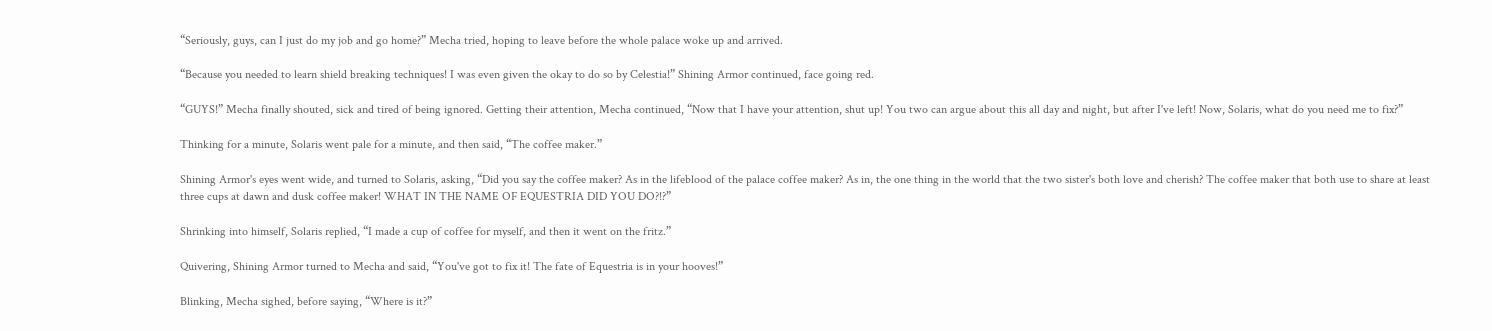“Seriously, guys, can I just do my job and go home?” Mecha tried, hoping to leave before the whole palace woke up and arrived.

“Because you needed to learn shield breaking techniques! I was even given the okay to do so by Celestia!” Shining Armor continued, face going red.

“GUYS!” Mecha finally shouted, sick and tired of being ignored. Getting their attention, Mecha continued, “Now that I have your attention, shut up! You two can argue about this all day and night, but after I've left! Now, Solaris, what do you need me to fix?”

Thinking for a minute, Solaris went pale for a minute, and then said, “The coffee maker.”

Shining Armor's eyes went wide, and turned to Solaris, asking, “Did you say the coffee maker? As in the lifeblood of the palace coffee maker? As in, the one thing in the world that the two sister's both love and cherish? The coffee maker that both use to share at least three cups at dawn and dusk coffee maker! WHAT IN THE NAME OF EQUESTRIA DID YOU DO?!?”

Shrinking into himself, Solaris replied, “I made a cup of coffee for myself, and then it went on the fritz.”

Quivering, Shining Armor turned to Mecha and said, “You've got to fix it! The fate of Equestria is in your hooves!”

Blinking, Mecha sighed, before saying, “Where is it?”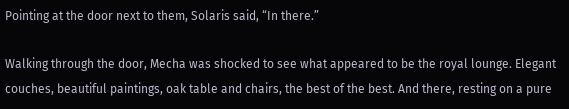Pointing at the door next to them, Solaris said, “In there.”

Walking through the door, Mecha was shocked to see what appeared to be the royal lounge. Elegant couches, beautiful paintings, oak table and chairs, the best of the best. And there, resting on a pure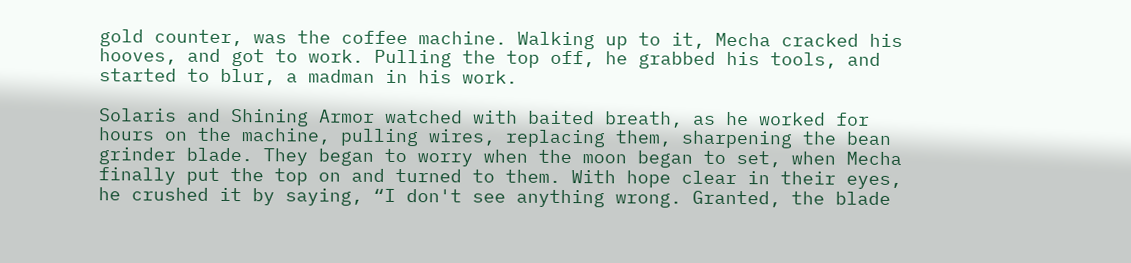gold counter, was the coffee machine. Walking up to it, Mecha cracked his hooves, and got to work. Pulling the top off, he grabbed his tools, and started to blur, a madman in his work.

Solaris and Shining Armor watched with baited breath, as he worked for hours on the machine, pulling wires, replacing them, sharpening the bean grinder blade. They began to worry when the moon began to set, when Mecha finally put the top on and turned to them. With hope clear in their eyes, he crushed it by saying, “I don't see anything wrong. Granted, the blade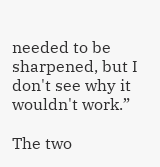needed to be sharpened, but I don't see why it wouldn't work.”

The two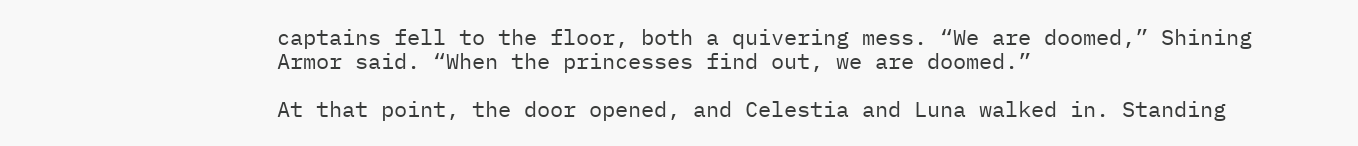captains fell to the floor, both a quivering mess. “We are doomed,” Shining Armor said. “When the princesses find out, we are doomed.”

At that point, the door opened, and Celestia and Luna walked in. Standing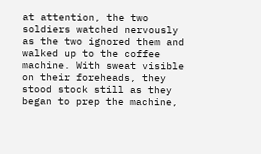at attention, the two soldiers watched nervously as the two ignored them and walked up to the coffee machine. With sweat visible on their foreheads, they stood stock still as they began to prep the machine,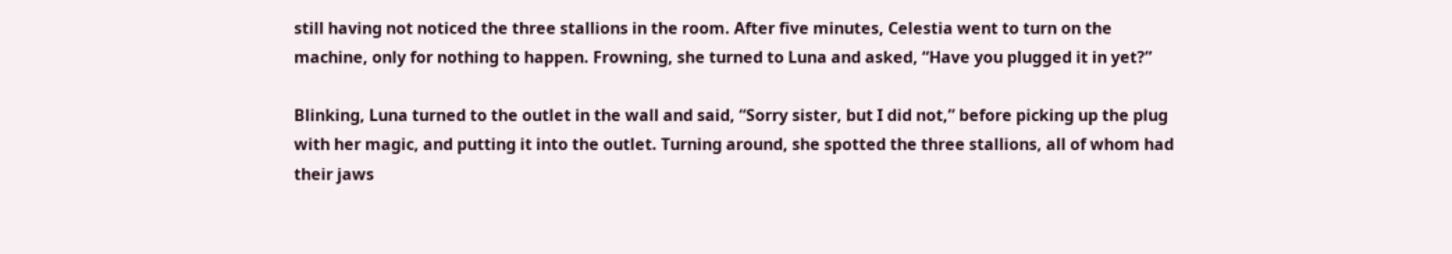still having not noticed the three stallions in the room. After five minutes, Celestia went to turn on the machine, only for nothing to happen. Frowning, she turned to Luna and asked, “Have you plugged it in yet?”

Blinking, Luna turned to the outlet in the wall and said, “Sorry sister, but I did not,” before picking up the plug with her magic, and putting it into the outlet. Turning around, she spotted the three stallions, all of whom had their jaws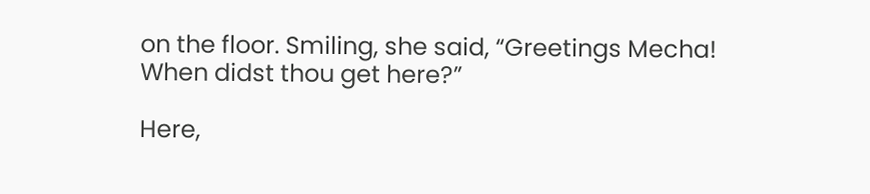on the floor. Smiling, she said, “Greetings Mecha! When didst thou get here?”

Here,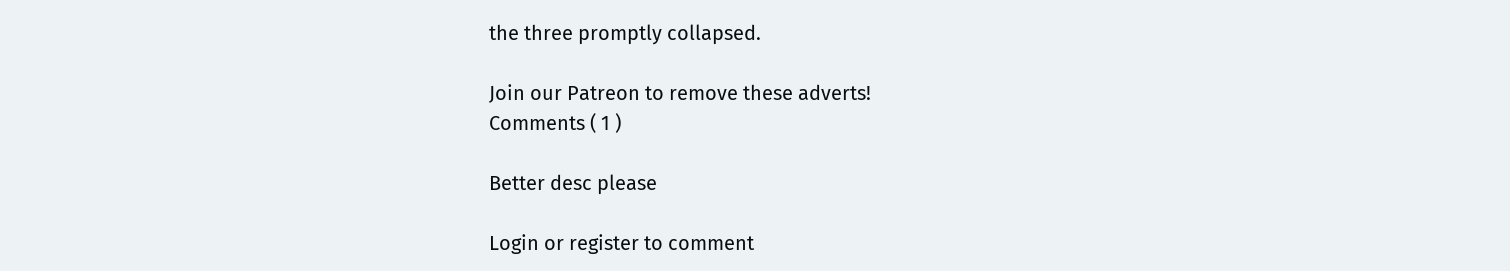the three promptly collapsed.

Join our Patreon to remove these adverts!
Comments ( 1 )

Better desc please

Login or register to comment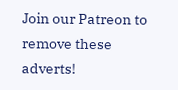Join our Patreon to remove these adverts!